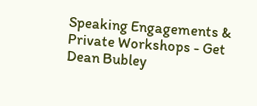Speaking Engagements & Private Workshops - Get Dean Bubley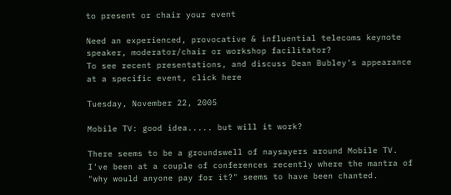to present or chair your event

Need an experienced, provocative & influential telecoms keynote speaker, moderator/chair or workshop facilitator?
To see recent presentations, and discuss Dean Bubley's appearance at a specific event, click here

Tuesday, November 22, 2005

Mobile TV: good idea..... but will it work?

There seems to be a groundswell of naysayers around Mobile TV. I've been at a couple of conferences recently where the mantra of "why would anyone pay for it?" seems to have been chanted.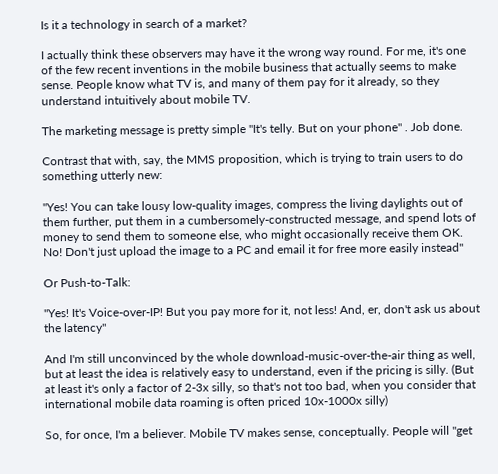Is it a technology in search of a market?

I actually think these observers may have it the wrong way round. For me, it's one of the few recent inventions in the mobile business that actually seems to make sense. People know what TV is, and many of them pay for it already, so they understand intuitively about mobile TV.

The marketing message is pretty simple "It's telly. But on your phone" . Job done.

Contrast that with, say, the MMS proposition, which is trying to train users to do something utterly new:

"Yes! You can take lousy low-quality images, compress the living daylights out of them further, put them in a cumbersomely-constructed message, and spend lots of money to send them to someone else, who might occasionally receive them OK. No! Don't just upload the image to a PC and email it for free more easily instead"

Or Push-to-Talk:

"Yes! It's Voice-over-IP! But you pay more for it, not less! And, er, don't ask us about the latency"

And I'm still unconvinced by the whole download-music-over-the-air thing as well, but at least the idea is relatively easy to understand, even if the pricing is silly. (But at least it's only a factor of 2-3x silly, so that's not too bad, when you consider that international mobile data roaming is often priced 10x-1000x silly)

So, for once, I'm a believer. Mobile TV makes sense, conceptually. People will "get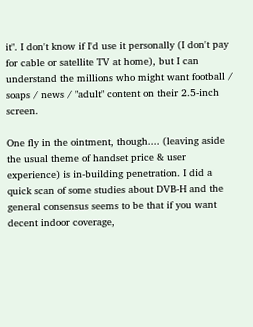it". I don't know if I'd use it personally (I don't pay for cable or satellite TV at home), but I can understand the millions who might want football / soaps / news / "adult" content on their 2.5-inch screen.

One fly in the ointment, though.... (leaving aside the usual theme of handset price & user experience) is in-building penetration. I did a quick scan of some studies about DVB-H and the general consensus seems to be that if you want decent indoor coverage,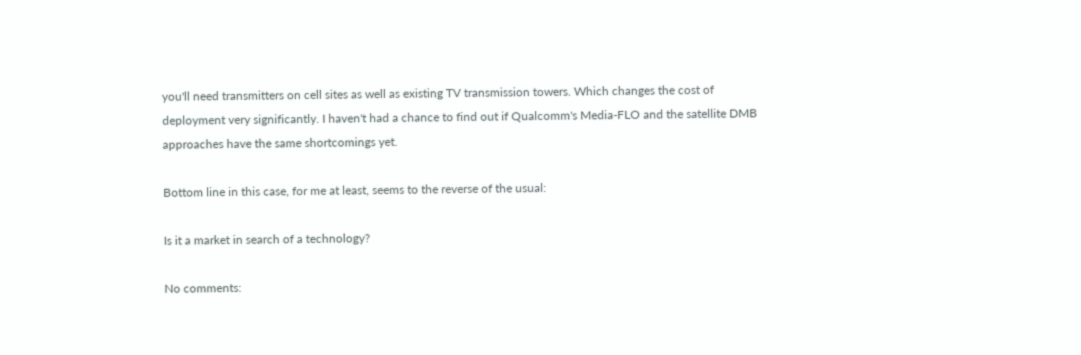you'll need transmitters on cell sites as well as existing TV transmission towers. Which changes the cost of deployment very significantly. I haven't had a chance to find out if Qualcomm's Media-FLO and the satellite DMB approaches have the same shortcomings yet.

Bottom line in this case, for me at least, seems to the reverse of the usual:

Is it a market in search of a technology?

No comments: